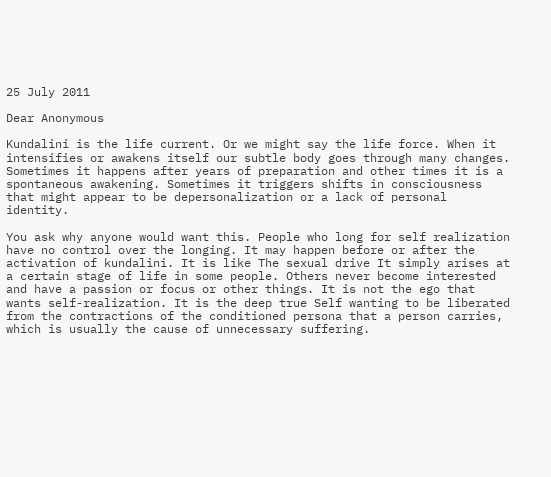25 July 2011

Dear Anonymous

Kundalini is the life current. Or we might say the life force. When it intensifies or awakens itself our subtle body goes through many changes. Sometimes it happens after years of preparation and other times it is a spontaneous awakening. Sometimes it triggers shifts in consciousness that might appear to be depersonalization or a lack of personal identity.

You ask why anyone would want this. People who long for self realization have no control over the longing. It may happen before or after the activation of kundalini. It is like The sexual drive It simply arises at a certain stage of life in some people. Others never become interested and have a passion or focus or other things. It is not the ego that wants self-realization. It is the deep true Self wanting to be liberated from the contractions of the conditioned persona that a person carries, which is usually the cause of unnecessary suffering.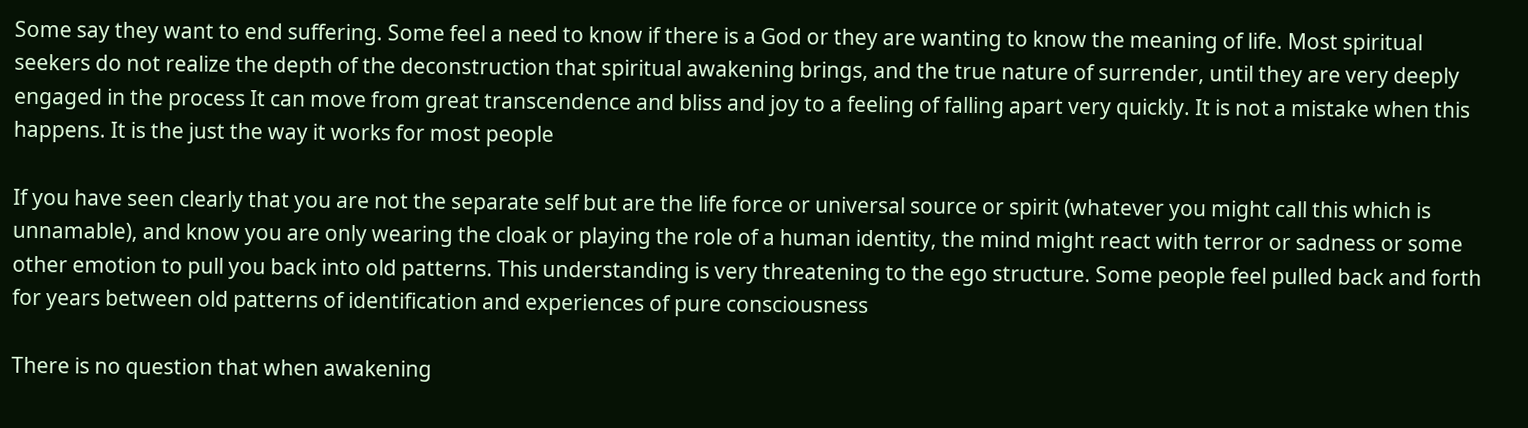Some say they want to end suffering. Some feel a need to know if there is a God or they are wanting to know the meaning of life. Most spiritual seekers do not realize the depth of the deconstruction that spiritual awakening brings, and the true nature of surrender, until they are very deeply engaged in the process It can move from great transcendence and bliss and joy to a feeling of falling apart very quickly. It is not a mistake when this happens. It is the just the way it works for most people

If you have seen clearly that you are not the separate self but are the life force or universal source or spirit (whatever you might call this which is unnamable), and know you are only wearing the cloak or playing the role of a human identity, the mind might react with terror or sadness or some other emotion to pull you back into old patterns. This understanding is very threatening to the ego structure. Some people feel pulled back and forth for years between old patterns of identification and experiences of pure consciousness

There is no question that when awakening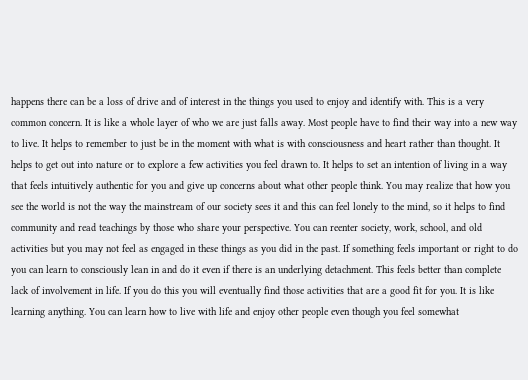happens there can be a loss of drive and of interest in the things you used to enjoy and identify with. This is a very common concern. It is like a whole layer of who we are just falls away. Most people have to find their way into a new way to live. It helps to remember to just be in the moment with what is with consciousness and heart rather than thought. It helps to get out into nature or to explore a few activities you feel drawn to. It helps to set an intention of living in a way that feels intuitively authentic for you and give up concerns about what other people think. You may realize that how you see the world is not the way the mainstream of our society sees it and this can feel lonely to the mind, so it helps to find community and read teachings by those who share your perspective. You can reenter society, work, school, and old activities but you may not feel as engaged in these things as you did in the past. If something feels important or right to do you can learn to consciously lean in and do it even if there is an underlying detachment. This feels better than complete lack of involvement in life. If you do this you will eventually find those activities that are a good fit for you. It is like learning anything. You can learn how to live with life and enjoy other people even though you feel somewhat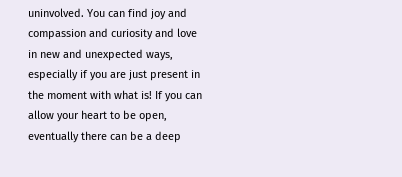uninvolved. You can find joy and compassion and curiosity and love in new and unexpected ways, especially if you are just present in the moment with what is! If you can allow your heart to be open, eventually there can be a deep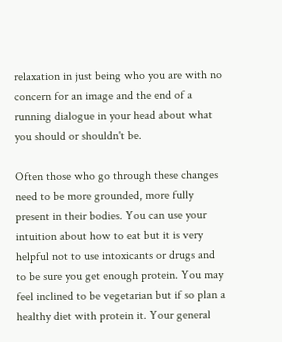relaxation in just being who you are with no concern for an image and the end of a running dialogue in your head about what you should or shouldn't be.

Often those who go through these changes need to be more grounded, more fully present in their bodies. You can use your intuition about how to eat but it is very helpful not to use intoxicants or drugs and to be sure you get enough protein. You may feel inclined to be vegetarian but if so plan a healthy diet with protein it. Your general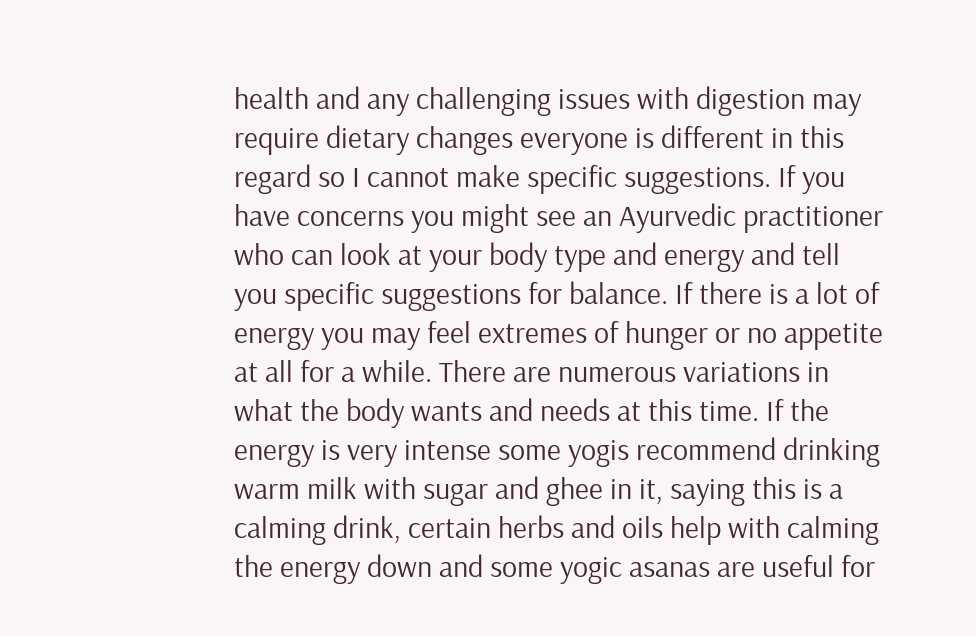health and any challenging issues with digestion may require dietary changes everyone is different in this regard so I cannot make specific suggestions. If you have concerns you might see an Ayurvedic practitioner who can look at your body type and energy and tell you specific suggestions for balance. If there is a lot of energy you may feel extremes of hunger or no appetite at all for a while. There are numerous variations in what the body wants and needs at this time. If the energy is very intense some yogis recommend drinking warm milk with sugar and ghee in it, saying this is a calming drink, certain herbs and oils help with calming the energy down and some yogic asanas are useful for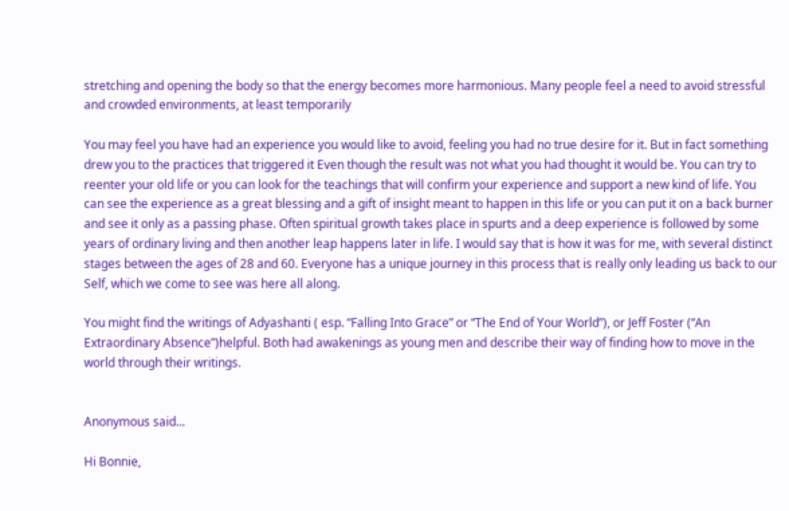stretching and opening the body so that the energy becomes more harmonious. Many people feel a need to avoid stressful and crowded environments, at least temporarily

You may feel you have had an experience you would like to avoid, feeling you had no true desire for it. But in fact something drew you to the practices that triggered it Even though the result was not what you had thought it would be. You can try to reenter your old life or you can look for the teachings that will confirm your experience and support a new kind of life. You can see the experience as a great blessing and a gift of insight meant to happen in this life or you can put it on a back burner and see it only as a passing phase. Often spiritual growth takes place in spurts and a deep experience is followed by some years of ordinary living and then another leap happens later in life. I would say that is how it was for me, with several distinct stages between the ages of 28 and 60. Everyone has a unique journey in this process that is really only leading us back to our Self, which we come to see was here all along.

You might find the writings of Adyashanti ( esp. “Falling Into Grace” or “The End of Your World”), or Jeff Foster (“An Extraordinary Absence”)helpful. Both had awakenings as young men and describe their way of finding how to move in the world through their writings.


Anonymous said...

Hi Bonnie,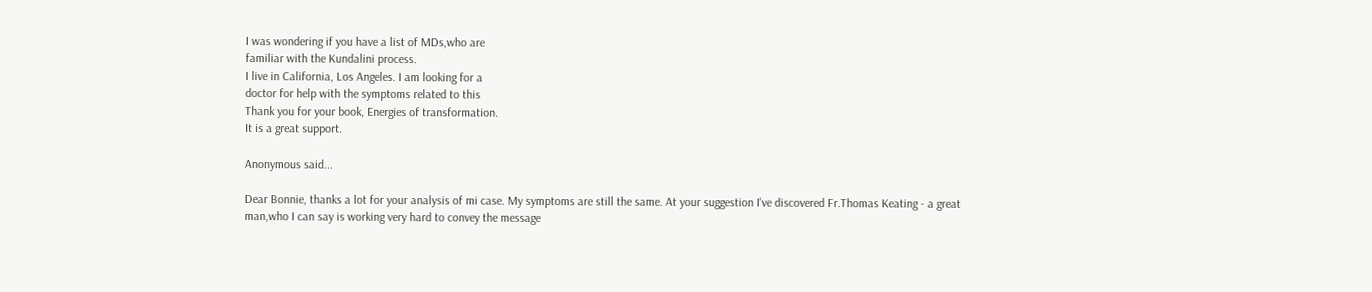I was wondering if you have a list of MDs,who are
familiar with the Kundalini process.
I live in California, Los Angeles. I am looking for a
doctor for help with the symptoms related to this
Thank you for your book, Energies of transformation.
It is a great support.

Anonymous said...

Dear Bonnie, thanks a lot for your analysis of mi case. My symptoms are still the same. At your suggestion I've discovered Fr.Thomas Keating - a great man,who I can say is working very hard to convey the message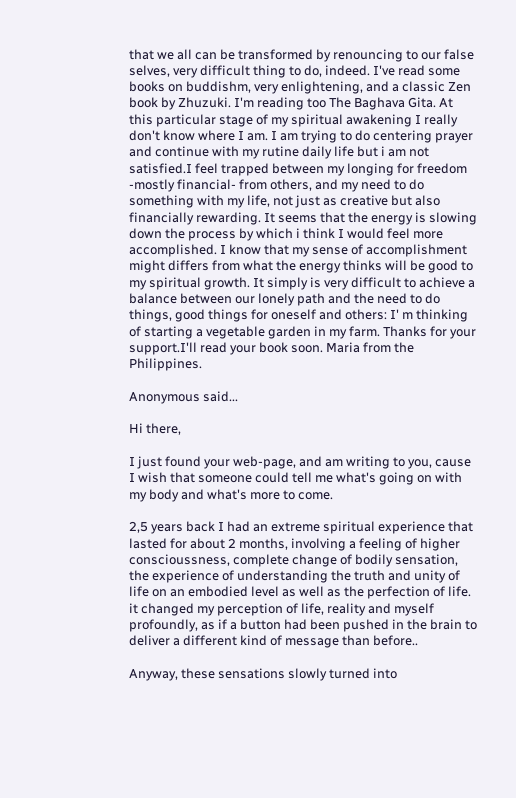that we all can be transformed by renouncing to our false selves, very difficult thing to do, indeed. I've read some books on buddishm, very enlightening, and a classic Zen book by Zhuzuki. I'm reading too The Baghava Gita. At this particular stage of my spiritual awakening I really don't know where I am. I am trying to do centering prayer and continue with my rutine daily life but i am not satisfied.I feel trapped between my longing for freedom -mostly financial- from others, and my need to do something with my life, not just as creative but also financially rewarding. It seems that the energy is slowing down the process by which i think I would feel more accomplished. I know that my sense of accomplishment might differs from what the energy thinks will be good to my spiritual growth. It simply is very difficult to achieve a balance between our lonely path and the need to do things, good things for oneself and others: I' m thinking of starting a vegetable garden in my farm. Thanks for your support.I'll read your book soon. Maria from the Philippines.

Anonymous said...

Hi there,

I just found your web-page, and am writing to you, cause I wish that someone could tell me what's going on with my body and what's more to come.

2,5 years back I had an extreme spiritual experience that lasted for about 2 months, involving a feeling of higher conscioussness, complete change of bodily sensation, the experience of understanding the truth and unity of life on an embodied level as well as the perfection of life. it changed my perception of life, reality and myself profoundly, as if a button had been pushed in the brain to deliver a different kind of message than before..

Anyway, these sensations slowly turned into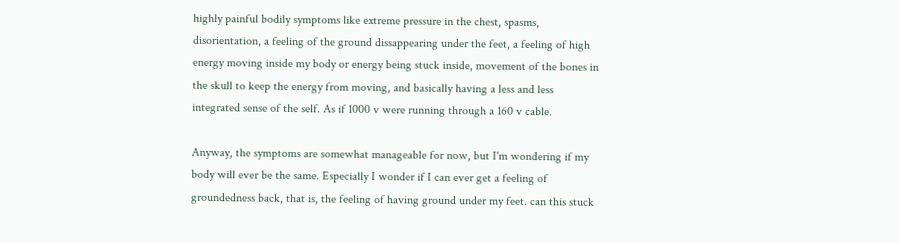highly painful bodily symptoms like extreme pressure in the chest, spasms, disorientation, a feeling of the ground dissappearing under the feet, a feeling of high energy moving inside my body or energy being stuck inside, movement of the bones in the skull to keep the energy from moving, and basically having a less and less integrated sense of the self. As if 1000 v were running through a 160 v cable.

Anyway, the symptoms are somewhat manageable for now, but I'm wondering if my body will ever be the same. Especially I wonder if I can ever get a feeling of groundedness back, that is, the feeling of having ground under my feet. can this stuck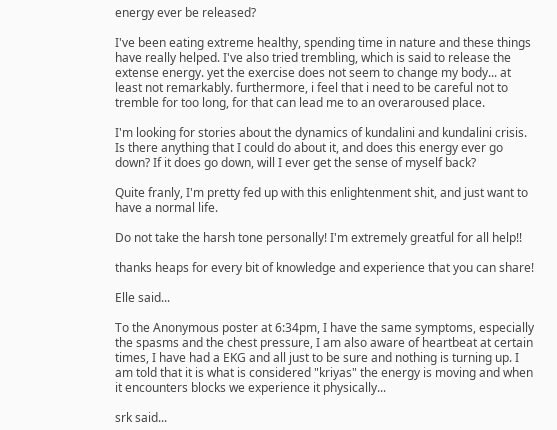energy ever be released?

I've been eating extreme healthy, spending time in nature and these things have really helped. I've also tried trembling, which is said to release the extense energy. yet the exercise does not seem to change my body... at least not remarkably. furthermore, i feel that i need to be careful not to tremble for too long, for that can lead me to an overaroused place.

I'm looking for stories about the dynamics of kundalini and kundalini crisis. Is there anything that I could do about it, and does this energy ever go down? If it does go down, will I ever get the sense of myself back?

Quite franly, I'm pretty fed up with this enlightenment shit, and just want to have a normal life.

Do not take the harsh tone personally! I'm extremely greatful for all help!!

thanks heaps for every bit of knowledge and experience that you can share!

Elle said...

To the Anonymous poster at 6:34pm, I have the same symptoms, especially the spasms and the chest pressure, I am also aware of heartbeat at certain times, I have had a EKG and all just to be sure and nothing is turning up. I am told that it is what is considered "kriyas" the energy is moving and when it encounters blocks we experience it physically...

srk said...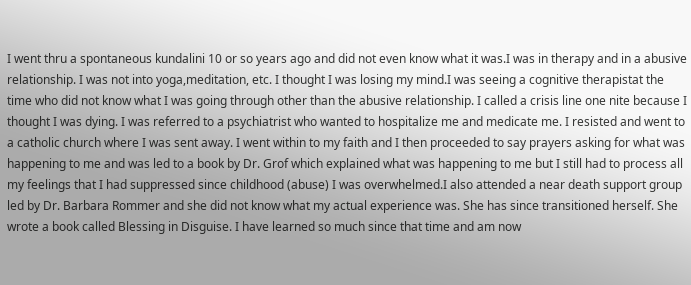I went thru a spontaneous kundalini 10 or so years ago and did not even know what it was.I was in therapy and in a abusive relationship. I was not into yoga,meditation, etc. I thought I was losing my mind.I was seeing a cognitive therapistat the time who did not know what I was going through other than the abusive relationship. I called a crisis line one nite because I thought I was dying. I was referred to a psychiatrist who wanted to hospitalize me and medicate me. I resisted and went to a catholic church where I was sent away. I went within to my faith and I then proceeded to say prayers asking for what was happening to me and was led to a book by Dr. Grof which explained what was happening to me but I still had to process all my feelings that I had suppressed since childhood (abuse) I was overwhelmed.I also attended a near death support group led by Dr. Barbara Rommer and she did not know what my actual experience was. She has since transitioned herself. She wrote a book called Blessing in Disguise. I have learned so much since that time and am now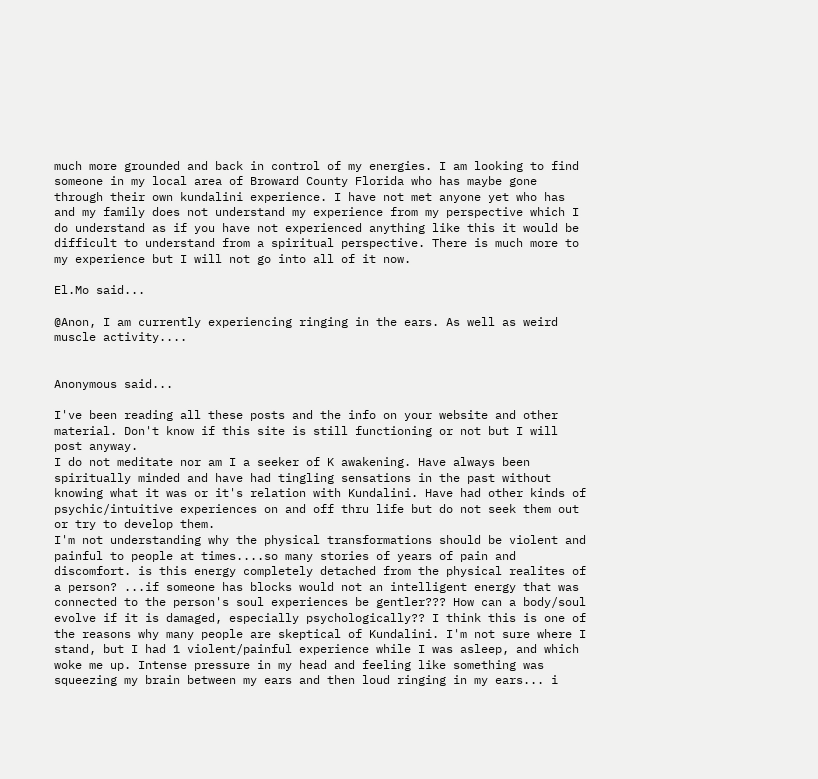much more grounded and back in control of my energies. I am looking to find someone in my local area of Broward County Florida who has maybe gone through their own kundalini experience. I have not met anyone yet who has and my family does not understand my experience from my perspective which I do understand as if you have not experienced anything like this it would be difficult to understand from a spiritual perspective. There is much more to my experience but I will not go into all of it now.

El.Mo said...

@Anon, I am currently experiencing ringing in the ears. As well as weird muscle activity....


Anonymous said...

I've been reading all these posts and the info on your website and other material. Don't know if this site is still functioning or not but I will post anyway.
I do not meditate nor am I a seeker of K awakening. Have always been spiritually minded and have had tingling sensations in the past without knowing what it was or it's relation with Kundalini. Have had other kinds of psychic/intuitive experiences on and off thru life but do not seek them out or try to develop them.
I'm not understanding why the physical transformations should be violent and painful to people at times....so many stories of years of pain and discomfort. is this energy completely detached from the physical realites of a person? ...if someone has blocks would not an intelligent energy that was connected to the person's soul experiences be gentler??? How can a body/soul evolve if it is damaged, especially psychologically?? I think this is one of the reasons why many people are skeptical of Kundalini. I'm not sure where I stand, but I had 1 violent/painful experience while I was asleep, and which woke me up. Intense pressure in my head and feeling like something was squeezing my brain between my ears and then loud ringing in my ears... i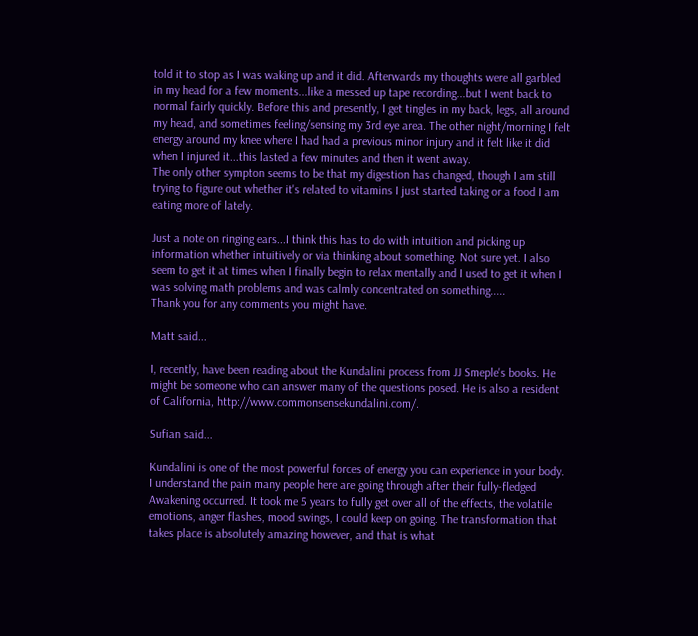told it to stop as I was waking up and it did. Afterwards my thoughts were all garbled in my head for a few moments...like a messed up tape recording...but I went back to normal fairly quickly. Before this and presently, I get tingles in my back, legs, all around my head, and sometimes feeling/sensing my 3rd eye area. The other night/morning I felt energy around my knee where I had had a previous minor injury and it felt like it did when I injured it...this lasted a few minutes and then it went away.
The only other sympton seems to be that my digestion has changed, though I am still trying to figure out whether it's related to vitamins I just started taking or a food I am eating more of lately.

Just a note on ringing ears...I think this has to do with intuition and picking up information whether intuitively or via thinking about something. Not sure yet. I also seem to get it at times when I finally begin to relax mentally and I used to get it when I was solving math problems and was calmly concentrated on something.....
Thank you for any comments you might have.

Matt said...

I, recently, have been reading about the Kundalini process from JJ Smeple's books. He might be someone who can answer many of the questions posed. He is also a resident of California, http://www.commonsensekundalini.com/.

Sufian said...

Kundalini is one of the most powerful forces of energy you can experience in your body. I understand the pain many people here are going through after their fully-fledged Awakening occurred. It took me 5 years to fully get over all of the effects, the volatile emotions, anger flashes, mood swings, I could keep on going. The transformation that takes place is absolutely amazing however, and that is what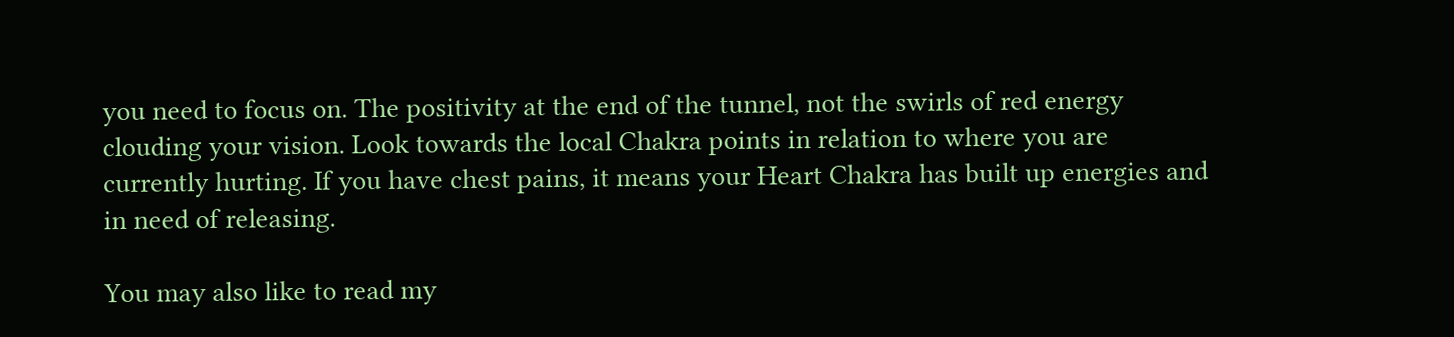you need to focus on. The positivity at the end of the tunnel, not the swirls of red energy clouding your vision. Look towards the local Chakra points in relation to where you are currently hurting. If you have chest pains, it means your Heart Chakra has built up energies and in need of releasing.

You may also like to read my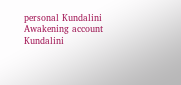personal Kundalini Awakening account Kundalini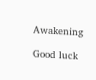Awakening

Good luck